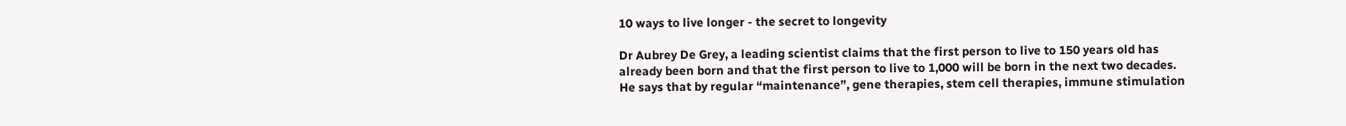10 ways to live longer - the secret to longevity

Dr Aubrey De Grey, a leading scientist claims that the first person to live to 150 years old has already been born and that the first person to live to 1,000 will be born in the next two decades. He says that by regular “maintenance”, gene therapies, stem cell therapies, immune stimulation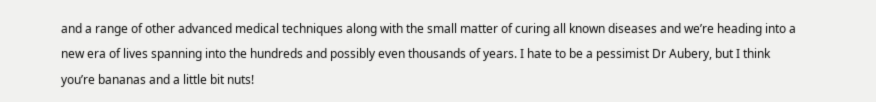and a range of other advanced medical techniques along with the small matter of curing all known diseases and we’re heading into a new era of lives spanning into the hundreds and possibly even thousands of years. I hate to be a pessimist Dr Aubery, but I think you’re bananas and a little bit nuts!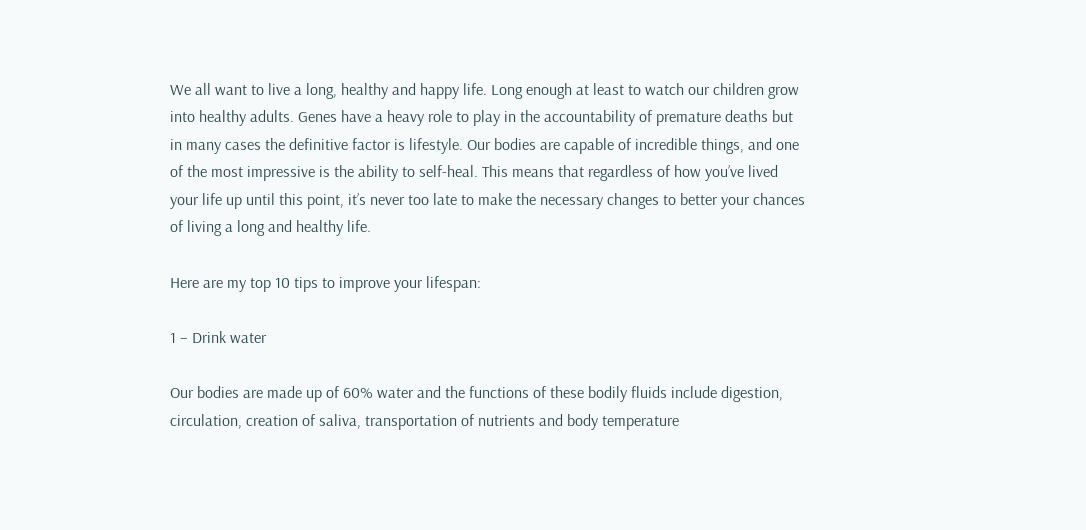We all want to live a long, healthy and happy life. Long enough at least to watch our children grow into healthy adults. Genes have a heavy role to play in the accountability of premature deaths but in many cases the definitive factor is lifestyle. Our bodies are capable of incredible things, and one of the most impressive is the ability to self-heal. This means that regardless of how you’ve lived your life up until this point, it’s never too late to make the necessary changes to better your chances of living a long and healthy life.

Here are my top 10 tips to improve your lifespan:

1 – Drink water

Our bodies are made up of 60% water and the functions of these bodily fluids include digestion, circulation, creation of saliva, transportation of nutrients and body temperature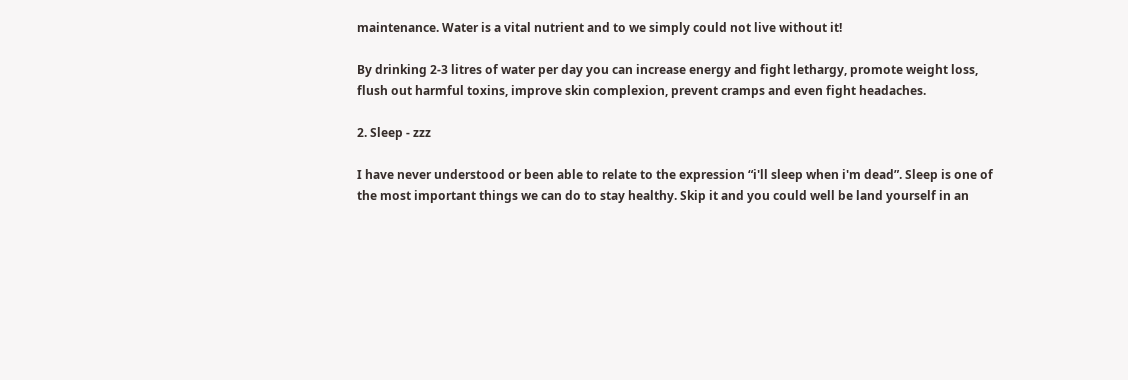maintenance. Water is a vital nutrient and to we simply could not live without it!

By drinking 2-3 litres of water per day you can increase energy and fight lethargy, promote weight loss, flush out harmful toxins, improve skin complexion, prevent cramps and even fight headaches.

2. Sleep - zzz

I have never understood or been able to relate to the expression “i'll sleep when i'm dead”. Sleep is one of the most important things we can do to stay healthy. Skip it and you could well be land yourself in an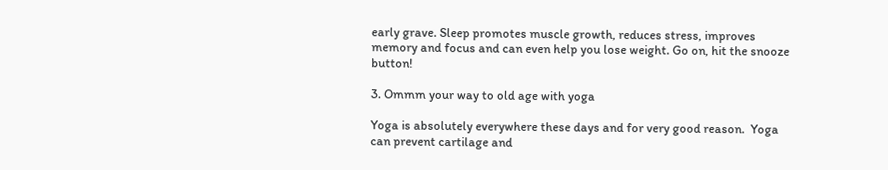early grave. Sleep promotes muscle growth, reduces stress, improves memory and focus and can even help you lose weight. Go on, hit the snooze button!

3. Ommm your way to old age with yoga

Yoga is absolutely everywhere these days and for very good reason.  Yoga can prevent cartilage and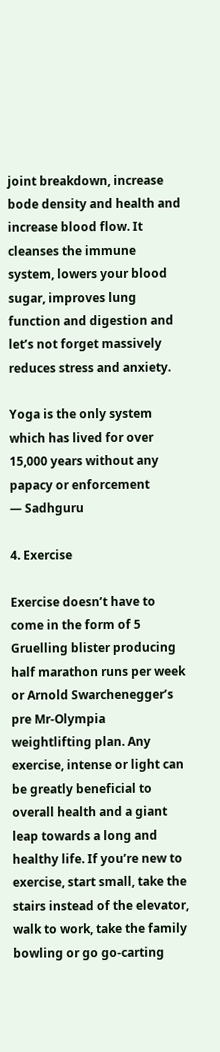joint breakdown, increase bode density and health and increase blood flow. It cleanses the immune system, lowers your blood sugar, improves lung function and digestion and let’s not forget massively reduces stress and anxiety.

Yoga is the only system which has lived for over 15,000 years without any papacy or enforcement
— Sadhguru

4. Exercise

Exercise doesn’t have to come in the form of 5 Gruelling blister producing half marathon runs per week or Arnold Swarchenegger’s pre Mr-Olympia weightlifting plan. Any exercise, intense or light can be greatly beneficial to overall health and a giant leap towards a long and healthy life. If you’re new to exercise, start small, take the stairs instead of the elevator, walk to work, take the family bowling or go go-carting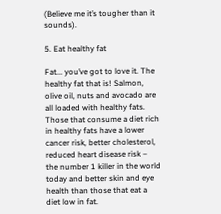(Believe me it’s tougher than it sounds).

5. Eat healthy fat

Fat... you’ve got to love it. The healthy fat that is! Salmon, olive oil, nuts and avocado are all loaded with healthy fats. Those that consume a diet rich in healthy fats have a lower cancer risk, better cholesterol, reduced heart disease risk – the number 1 killer in the world today and better skin and eye health than those that eat a diet low in fat.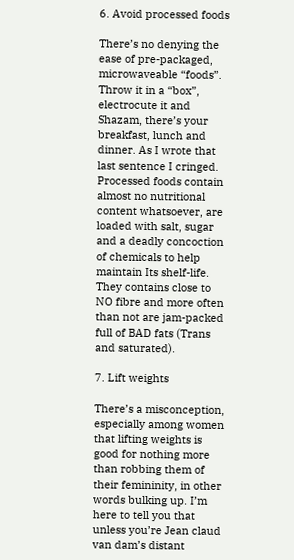6. Avoid processed foods

There’s no denying the ease of pre-packaged, microwaveable “foods”. Throw it in a “box”, electrocute it and Shazam, there’s your breakfast, lunch and dinner. As I wrote that last sentence I cringed. Processed foods contain almost no nutritional content whatsoever, are loaded with salt, sugar and a deadly concoction of chemicals to help maintain Its shelf-life. They contains close to NO fibre and more often than not are jam-packed full of BAD fats (Trans and saturated).

7. Lift weights

There’s a misconception, especially among women that lifting weights is good for nothing more than robbing them of their femininity, in other words bulking up. I’m here to tell you that unless you’re Jean claud van dam’s distant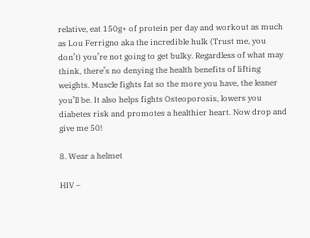relative, eat 150g+ of protein per day and workout as much as Lou Ferrigno aka the incredible hulk (Trust me, you don’t) you’re not going to get bulky. Regardless of what may think, there’s no denying the health benefits of lifting weights. Muscle fights fat so the more you have, the leaner you’ll be. It also helps fights Osteoporosis, lowers you diabetes risk and promotes a healthier heart. Now drop and give me 50!

8. Wear a helmet

HIV –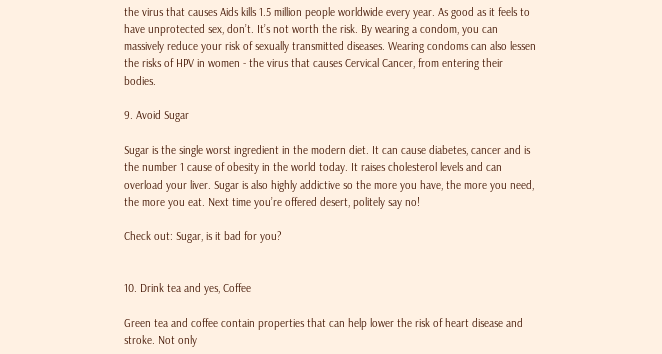the virus that causes Aids kills 1.5 million people worldwide every year. As good as it feels to have unprotected sex, don’t. It’s not worth the risk. By wearing a condom, you can massively reduce your risk of sexually transmitted diseases. Wearing condoms can also lessen the risks of HPV in women - the virus that causes Cervical Cancer, from entering their bodies.

9. Avoid Sugar

Sugar is the single worst ingredient in the modern diet. It can cause diabetes, cancer and is the number 1 cause of obesity in the world today. It raises cholesterol levels and can overload your liver. Sugar is also highly addictive so the more you have, the more you need, the more you eat. Next time you’re offered desert, politely say no!

Check out: Sugar, is it bad for you?


10. Drink tea and yes, Coffee

Green tea and coffee contain properties that can help lower the risk of heart disease and stroke. Not only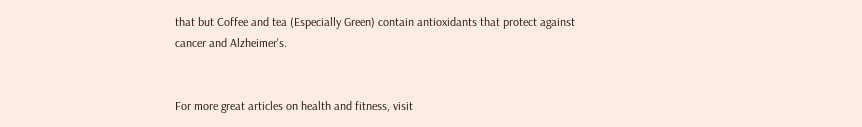that but Coffee and tea (Especially Green) contain antioxidants that protect against cancer and Alzheimer's.


For more great articles on health and fitness, visit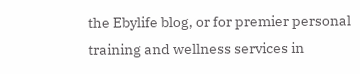the Ebylife blog, or for premier personal training and wellness services in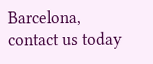Barcelona, contact us today